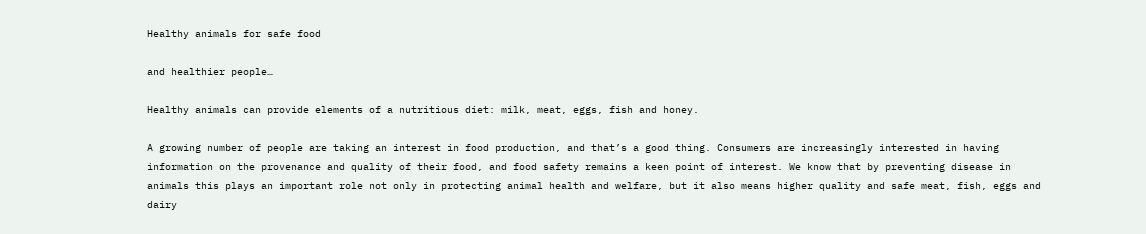Healthy animals for safe food

and healthier people…

Healthy animals can provide elements of a nutritious diet: milk, meat, eggs, fish and honey.

A growing number of people are taking an interest in food production, and that’s a good thing. Consumers are increasingly interested in having information on the provenance and quality of their food, and food safety remains a keen point of interest. We know that by preventing disease in animals this plays an important role not only in protecting animal health and welfare, but it also means higher quality and safe meat, fish, eggs and dairy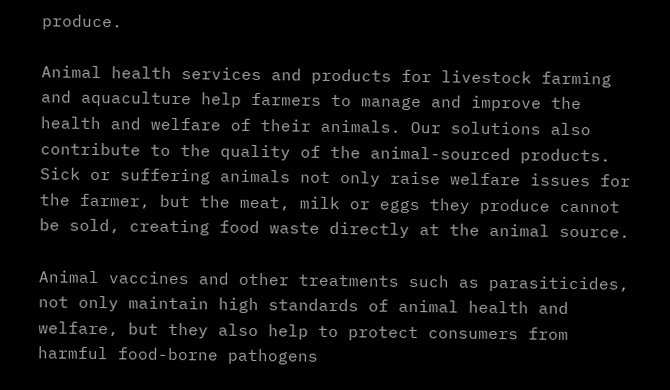produce.

Animal health services and products for livestock farming and aquaculture help farmers to manage and improve the health and welfare of their animals. Our solutions also contribute to the quality of the animal-sourced products. Sick or suffering animals not only raise welfare issues for the farmer, but the meat, milk or eggs they produce cannot be sold, creating food waste directly at the animal source.

Animal vaccines and other treatments such as parasiticides, not only maintain high standards of animal health and welfare, but they also help to protect consumers from harmful food-borne pathogens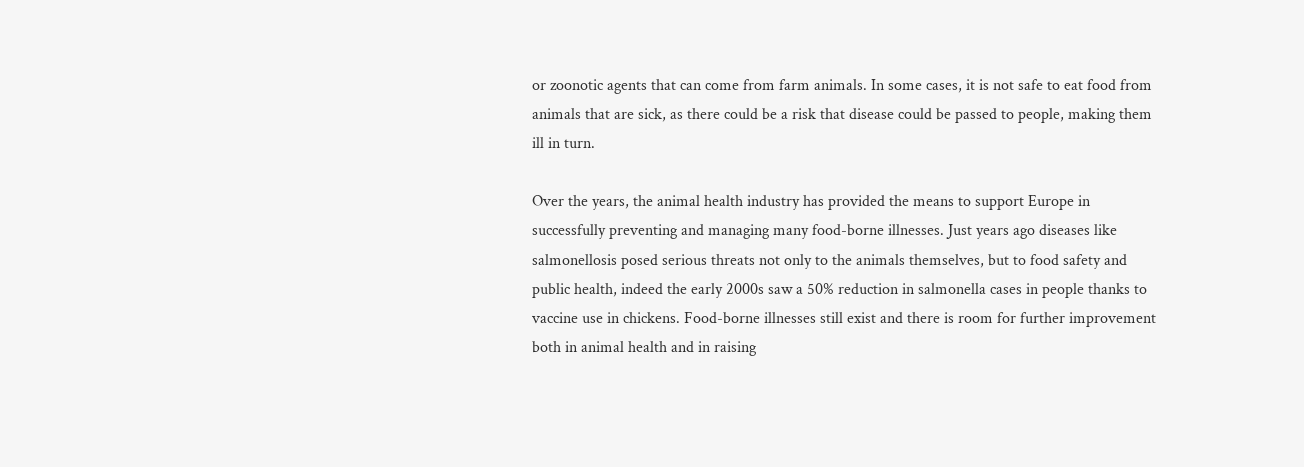or zoonotic agents that can come from farm animals. In some cases, it is not safe to eat food from animals that are sick, as there could be a risk that disease could be passed to people, making them ill in turn.

Over the years, the animal health industry has provided the means to support Europe in successfully preventing and managing many food-borne illnesses. Just years ago diseases like salmonellosis posed serious threats not only to the animals themselves, but to food safety and public health, indeed the early 2000s saw a 50% reduction in salmonella cases in people thanks to vaccine use in chickens. Food-borne illnesses still exist and there is room for further improvement both in animal health and in raising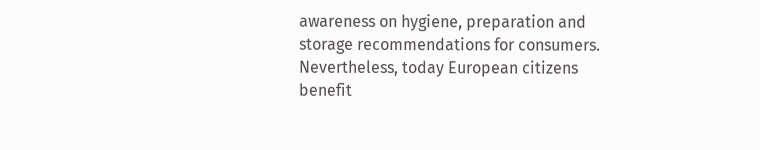awareness on hygiene, preparation and storage recommendations for consumers. Nevertheless, today European citizens benefit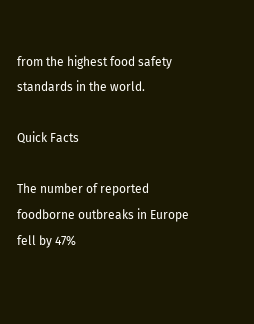from the highest food safety standards in the world.

Quick Facts

The number of reported foodborne outbreaks in Europe fell by 47%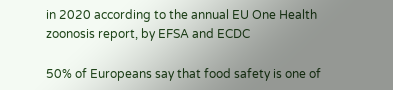in 2020 according to the annual EU One Health zoonosis report, by EFSA and ECDC

50% of Europeans say that food safety is one of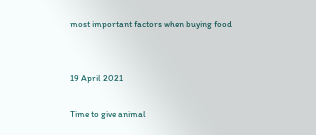most important factors when buying food


19 April 2021

Time to give animal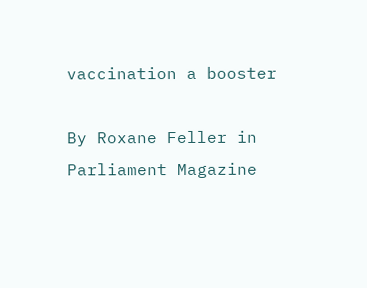vaccination a booster

By Roxane Feller in Parliament Magazine